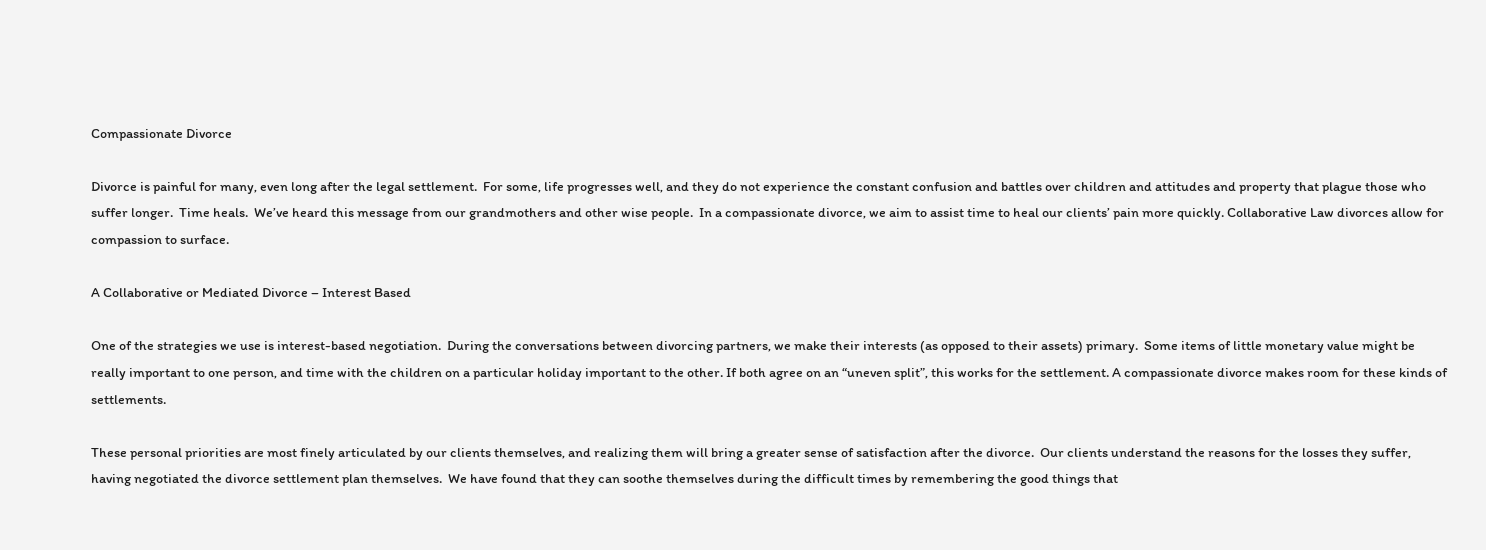Compassionate Divorce

Divorce is painful for many, even long after the legal settlement.  For some, life progresses well, and they do not experience the constant confusion and battles over children and attitudes and property that plague those who suffer longer.  Time heals.  We’ve heard this message from our grandmothers and other wise people.  In a compassionate divorce, we aim to assist time to heal our clients’ pain more quickly. Collaborative Law divorces allow for compassion to surface.

A Collaborative or Mediated Divorce – Interest Based

One of the strategies we use is interest-based negotiation.  During the conversations between divorcing partners, we make their interests (as opposed to their assets) primary.  Some items of little monetary value might be really important to one person, and time with the children on a particular holiday important to the other. If both agree on an “uneven split”, this works for the settlement. A compassionate divorce makes room for these kinds of settlements.

These personal priorities are most finely articulated by our clients themselves, and realizing them will bring a greater sense of satisfaction after the divorce.  Our clients understand the reasons for the losses they suffer, having negotiated the divorce settlement plan themselves.  We have found that they can soothe themselves during the difficult times by remembering the good things that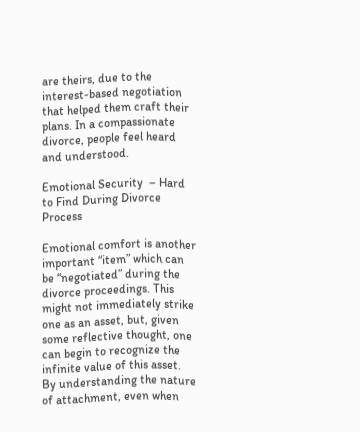are theirs, due to the interest-based negotiation that helped them craft their plans. In a compassionate divorce, people feel heard and understood.

Emotional Security  – Hard to Find During Divorce Process

Emotional comfort is another important “item” which can be “negotiated” during the divorce proceedings. This might not immediately strike one as an asset, but, given some reflective thought, one can begin to recognize the infinite value of this asset. By understanding the nature of attachment, even when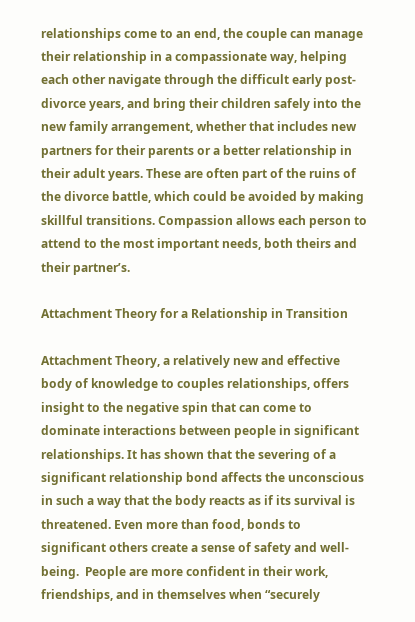relationships come to an end, the couple can manage their relationship in a compassionate way, helping each other navigate through the difficult early post-divorce years, and bring their children safely into the new family arrangement, whether that includes new partners for their parents or a better relationship in their adult years. These are often part of the ruins of the divorce battle, which could be avoided by making skillful transitions. Compassion allows each person to attend to the most important needs, both theirs and their partner’s.

Attachment Theory for a Relationship in Transition

Attachment Theory, a relatively new and effective body of knowledge to couples relationships, offers insight to the negative spin that can come to dominate interactions between people in significant relationships. It has shown that the severing of a significant relationship bond affects the unconscious in such a way that the body reacts as if its survival is threatened. Even more than food, bonds to significant others create a sense of safety and well-being.  People are more confident in their work, friendships, and in themselves when “securely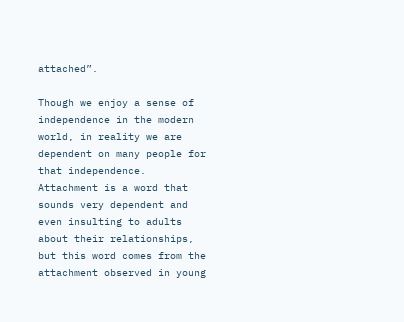attached”.

Though we enjoy a sense of independence in the modern world, in reality we are dependent on many people for that independence.  Attachment is a word that sounds very dependent and even insulting to adults about their relationships, but this word comes from the attachment observed in young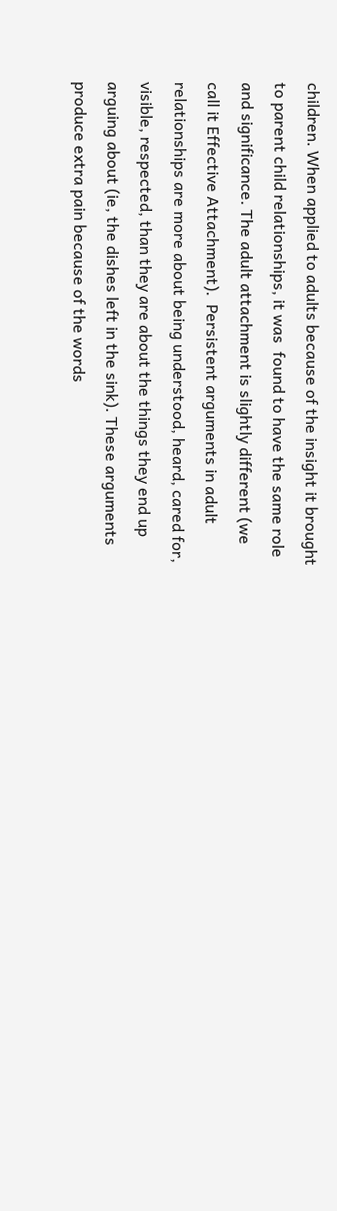children. When applied to adults because of the insight it brought to parent child relationships, it was  found to have the same role and significance. The adult attachment is slightly different (we call it Effective Attachment).  Persistent arguments in adult relationships are more about being understood, heard, cared for, visible, respected, than they are about the things they end up arguing about (ie, the dishes left in the sink). These arguments produce extra pain because of the words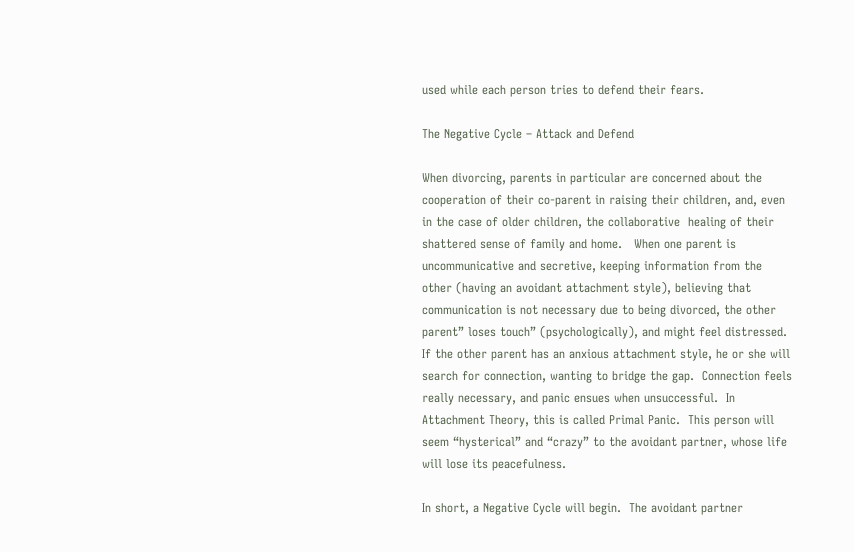used while each person tries to defend their fears.

The Negative Cycle – Attack and Defend

When divorcing, parents in particular are concerned about the cooperation of their co-parent in raising their children, and, even in the case of older children, the collaborative  healing of their shattered sense of family and home.   When one parent is uncommunicative and secretive, keeping information from the other (having an avoidant attachment style), believing that communication is not necessary due to being divorced, the other parent” loses touch” (psychologically), and might feel distressed.  If the other parent has an anxious attachment style, he or she will search for connection, wanting to bridge the gap.  Connection feels really necessary, and panic ensues when unsuccessful.  In Attachment Theory, this is called Primal Panic.  This person will seem “hysterical” and “crazy” to the avoidant partner, whose life will lose its peacefulness.

In short, a Negative Cycle will begin.  The avoidant partner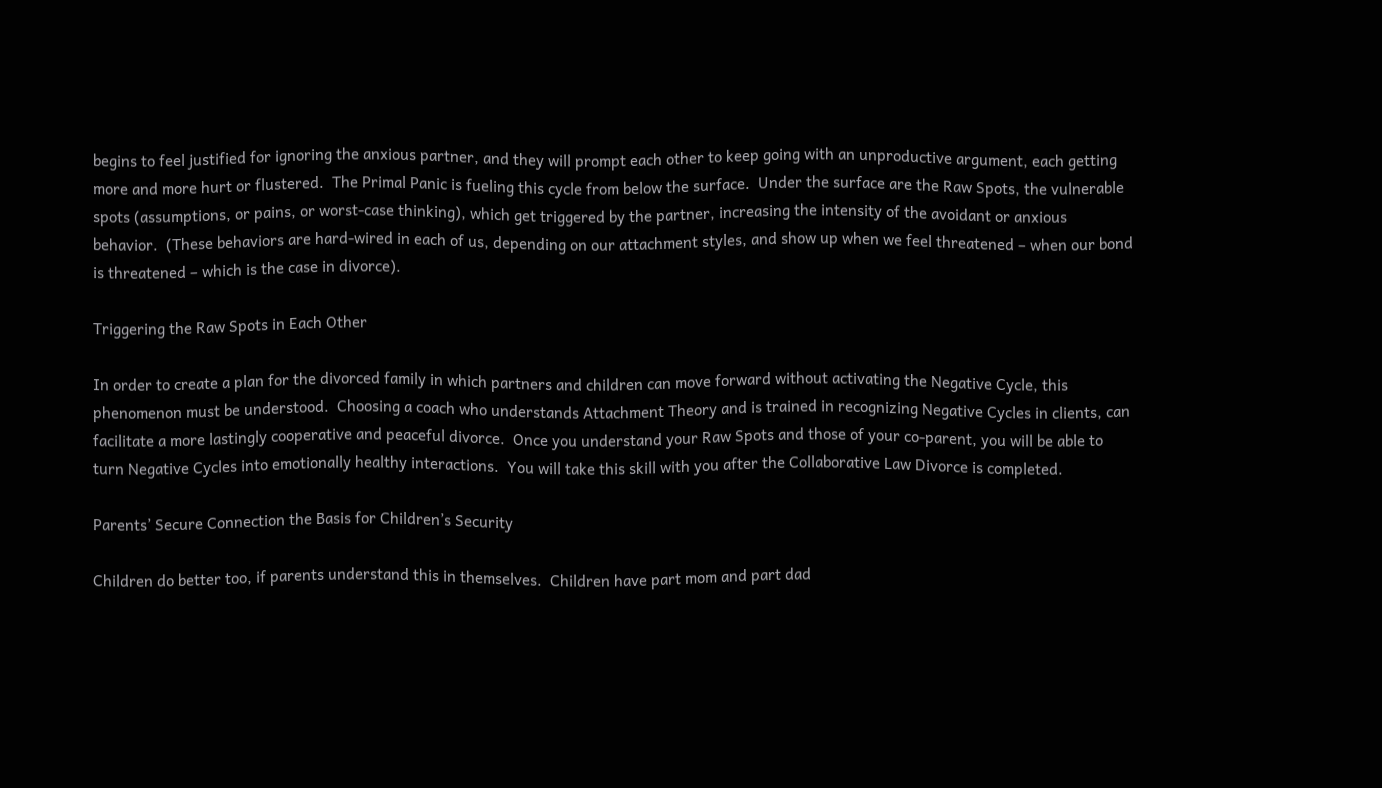begins to feel justified for ignoring the anxious partner, and they will prompt each other to keep going with an unproductive argument, each getting more and more hurt or flustered.  The Primal Panic is fueling this cycle from below the surface.  Under the surface are the Raw Spots, the vulnerable spots (assumptions, or pains, or worst-case thinking), which get triggered by the partner, increasing the intensity of the avoidant or anxious behavior.  (These behaviors are hard-wired in each of us, depending on our attachment styles, and show up when we feel threatened – when our bond is threatened – which is the case in divorce).

Triggering the Raw Spots in Each Other

In order to create a plan for the divorced family in which partners and children can move forward without activating the Negative Cycle, this phenomenon must be understood.  Choosing a coach who understands Attachment Theory and is trained in recognizing Negative Cycles in clients, can facilitate a more lastingly cooperative and peaceful divorce.  Once you understand your Raw Spots and those of your co-parent, you will be able to turn Negative Cycles into emotionally healthy interactions.  You will take this skill with you after the Collaborative Law Divorce is completed.

Parents’ Secure Connection the Basis for Children’s Security

Children do better too, if parents understand this in themselves.  Children have part mom and part dad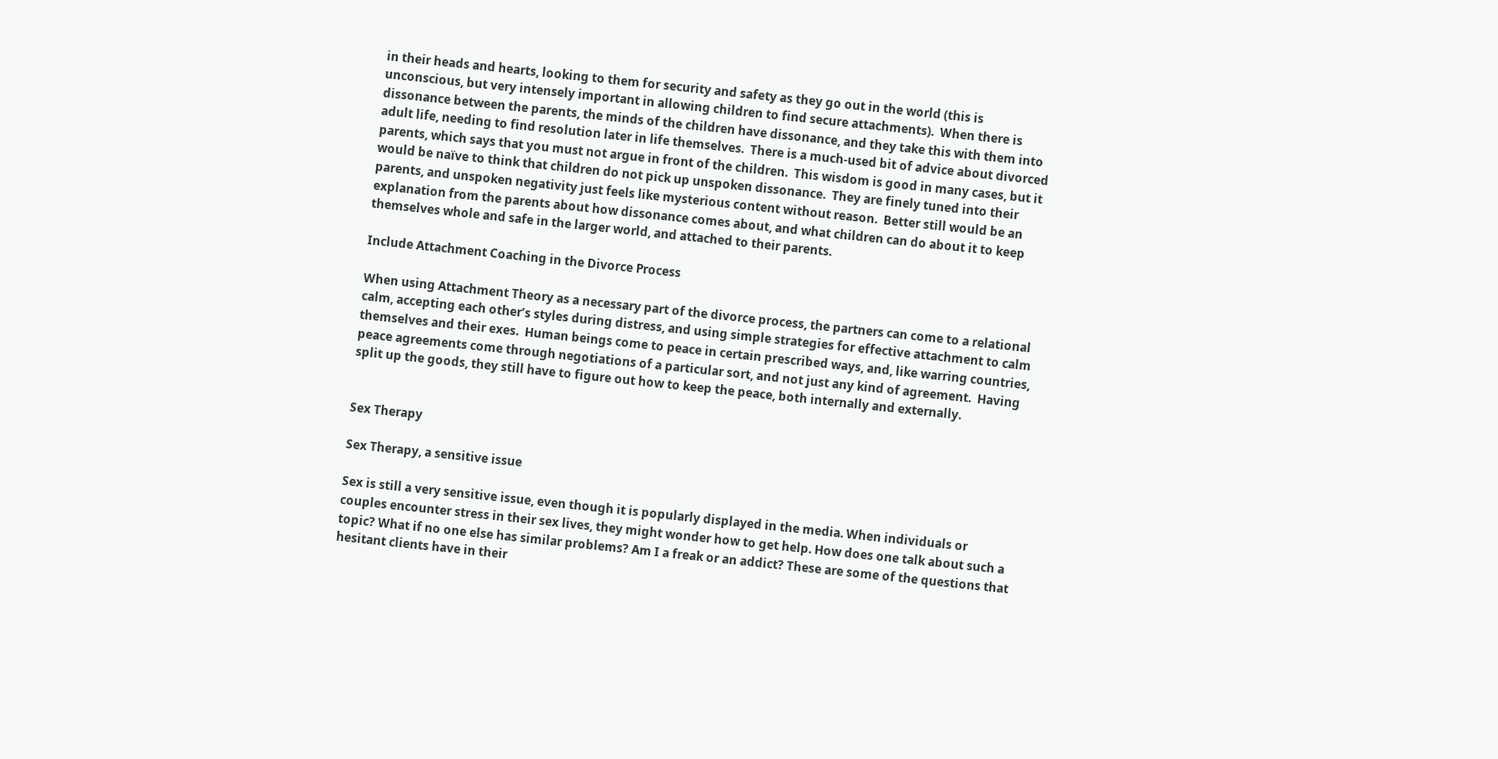in their heads and hearts, looking to them for security and safety as they go out in the world (this is unconscious, but very intensely important in allowing children to find secure attachments).  When there is dissonance between the parents, the minds of the children have dissonance, and they take this with them into adult life, needing to find resolution later in life themselves.  There is a much-used bit of advice about divorced parents, which says that you must not argue in front of the children.  This wisdom is good in many cases, but it would be naïve to think that children do not pick up unspoken dissonance.  They are finely tuned into their parents, and unspoken negativity just feels like mysterious content without reason.  Better still would be an explanation from the parents about how dissonance comes about, and what children can do about it to keep themselves whole and safe in the larger world, and attached to their parents.

Include Attachment Coaching in the Divorce Process

When using Attachment Theory as a necessary part of the divorce process, the partners can come to a relational calm, accepting each other’s styles during distress, and using simple strategies for effective attachment to calm themselves and their exes.  Human beings come to peace in certain prescribed ways, and, like warring countries, peace agreements come through negotiations of a particular sort, and not just any kind of agreement.  Having split up the goods, they still have to figure out how to keep the peace, both internally and externally.


Sex Therapy

Sex Therapy, a sensitive issue

Sex is still a very sensitive issue, even though it is popularly displayed in the media. When individuals or couples encounter stress in their sex lives, they might wonder how to get help. How does one talk about such a topic? What if no one else has similar problems? Am I a freak or an addict? These are some of the questions that hesitant clients have in their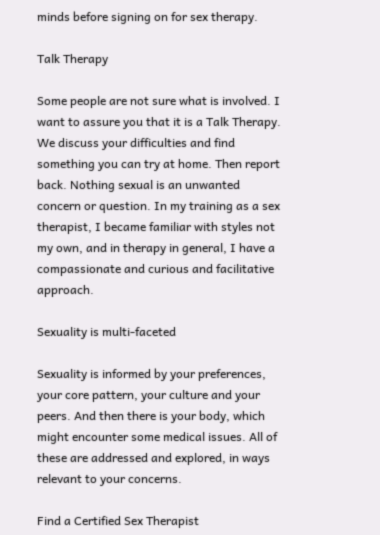minds before signing on for sex therapy.

Talk Therapy

Some people are not sure what is involved. I want to assure you that it is a Talk Therapy. We discuss your difficulties and find something you can try at home. Then report back. Nothing sexual is an unwanted concern or question. In my training as a sex therapist, I became familiar with styles not my own, and in therapy in general, I have a compassionate and curious and facilitative approach.

Sexuality is multi-faceted

Sexuality is informed by your preferences, your core pattern, your culture and your peers. And then there is your body, which might encounter some medical issues. All of these are addressed and explored, in ways relevant to your concerns.

Find a Certified Sex Therapist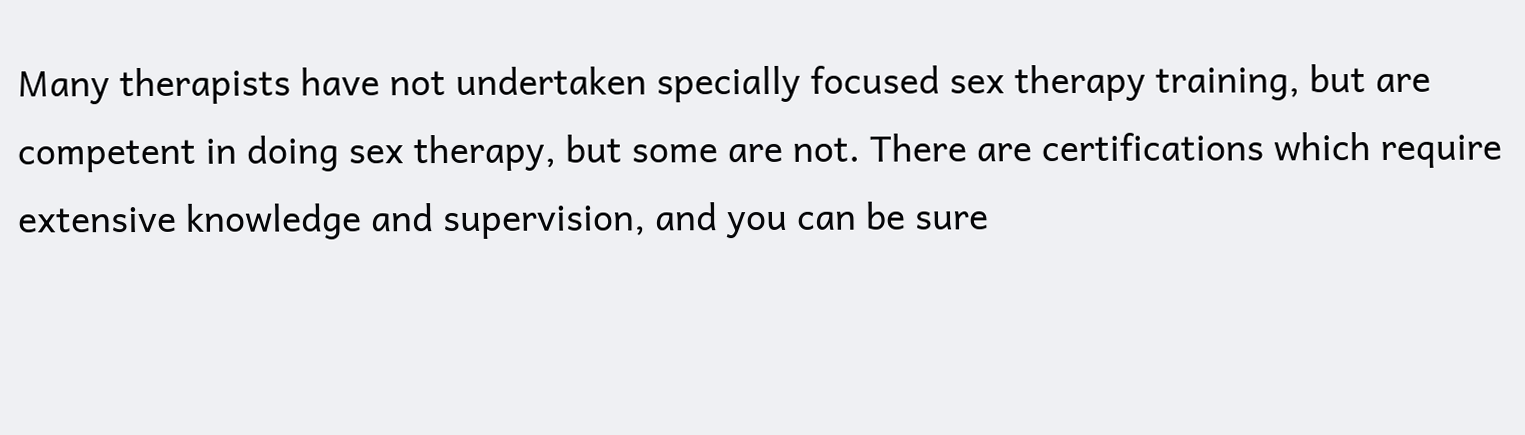Many therapists have not undertaken specially focused sex therapy training, but are competent in doing sex therapy, but some are not. There are certifications which require extensive knowledge and supervision, and you can be sure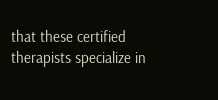that these certified therapists specialize in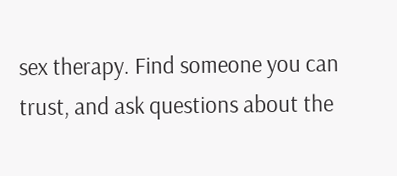sex therapy. Find someone you can trust, and ask questions about the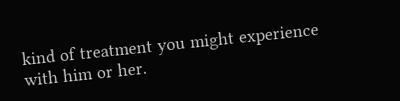kind of treatment you might experience with him or her.